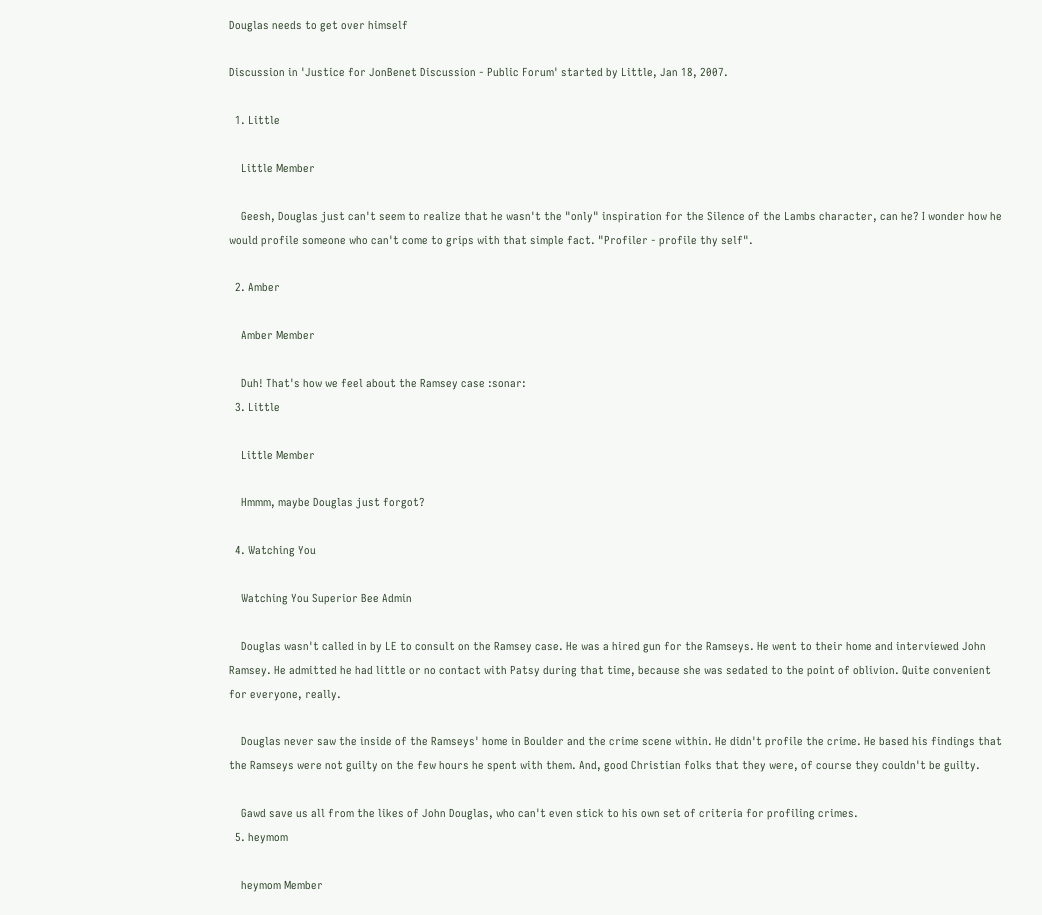Douglas needs to get over himself

Discussion in 'Justice for JonBenet Discussion - Public Forum' started by Little, Jan 18, 2007.

  1. Little

    Little Member

    Geesh, Douglas just can't seem to realize that he wasn't the "only" inspiration for the Silence of the Lambs character, can he? I wonder how he would profile someone who can't come to grips with that simple fact. "Profiler - profile thy self".

  2. Amber

    Amber Member

    Duh! That's how we feel about the Ramsey case :sonar:
  3. Little

    Little Member

    Hmmm, maybe Douglas just forgot?

  4. Watching You

    Watching You Superior Bee Admin

    Douglas wasn't called in by LE to consult on the Ramsey case. He was a hired gun for the Ramseys. He went to their home and interviewed John Ramsey. He admitted he had little or no contact with Patsy during that time, because she was sedated to the point of oblivion. Quite convenient for everyone, really.

    Douglas never saw the inside of the Ramseys' home in Boulder and the crime scene within. He didn't profile the crime. He based his findings that the Ramseys were not guilty on the few hours he spent with them. And, good Christian folks that they were, of course they couldn't be guilty.

    Gawd save us all from the likes of John Douglas, who can't even stick to his own set of criteria for profiling crimes.
  5. heymom

    heymom Member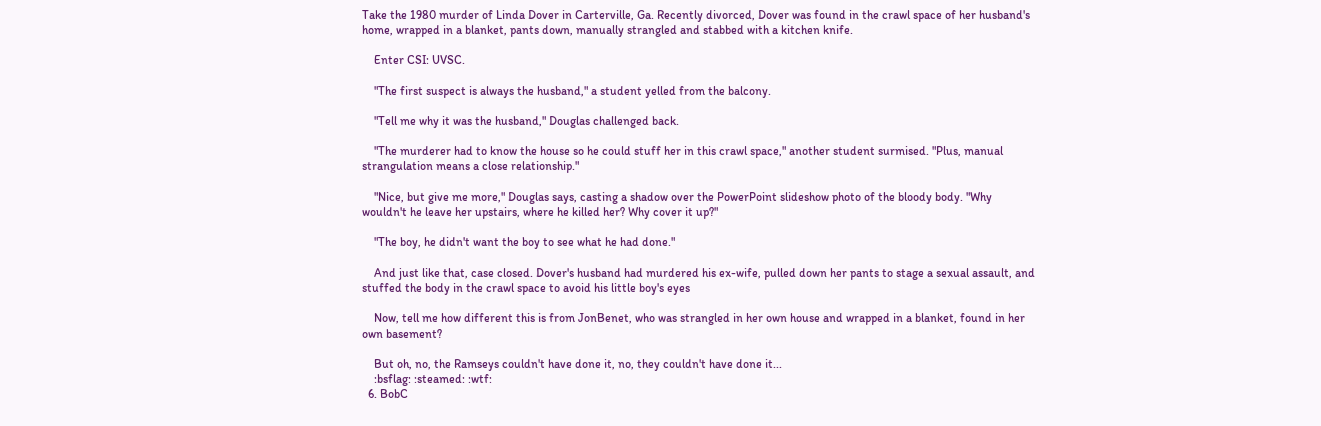Take the 1980 murder of Linda Dover in Carterville, Ga. Recently divorced, Dover was found in the crawl space of her husband's home, wrapped in a blanket, pants down, manually strangled and stabbed with a kitchen knife.

    Enter CSI: UVSC.

    "The first suspect is always the husband," a student yelled from the balcony.

    "Tell me why it was the husband," Douglas challenged back.

    "The murderer had to know the house so he could stuff her in this crawl space," another student surmised. "Plus, manual strangulation means a close relationship."

    "Nice, but give me more," Douglas says, casting a shadow over the PowerPoint slideshow photo of the bloody body. "Why wouldn't he leave her upstairs, where he killed her? Why cover it up?"

    "The boy, he didn't want the boy to see what he had done."

    And just like that, case closed. Dover's husband had murdered his ex-wife, pulled down her pants to stage a sexual assault, and stuffed the body in the crawl space to avoid his little boy's eyes

    Now, tell me how different this is from JonBenet, who was strangled in her own house and wrapped in a blanket, found in her own basement?

    But oh, no, the Ramseys couldn't have done it, no, they couldn't have done it...
    :bsflag: :steamed: :wtf:
  6. BobC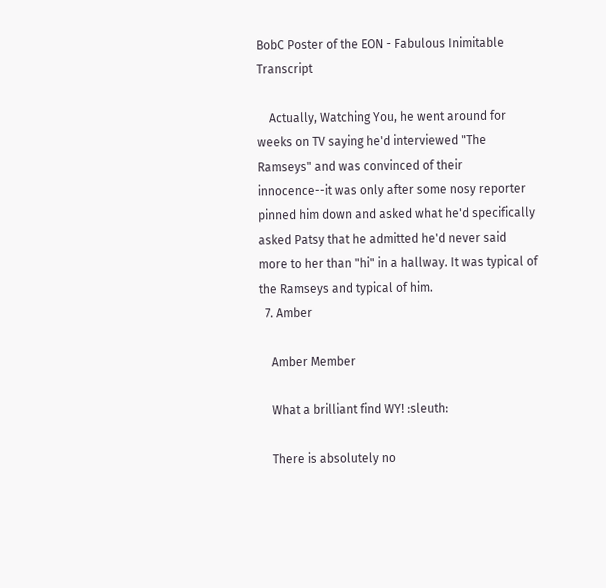BobC Poster of the EON - Fabulous Inimitable Transcript

    Actually, Watching You, he went around for weeks on TV saying he'd interviewed "The Ramseys" and was convinced of their innocence--it was only after some nosy reporter pinned him down and asked what he'd specifically asked Patsy that he admitted he'd never said more to her than "hi" in a hallway. It was typical of the Ramseys and typical of him.
  7. Amber

    Amber Member

    What a brilliant find WY! :sleuth:

    There is absolutely no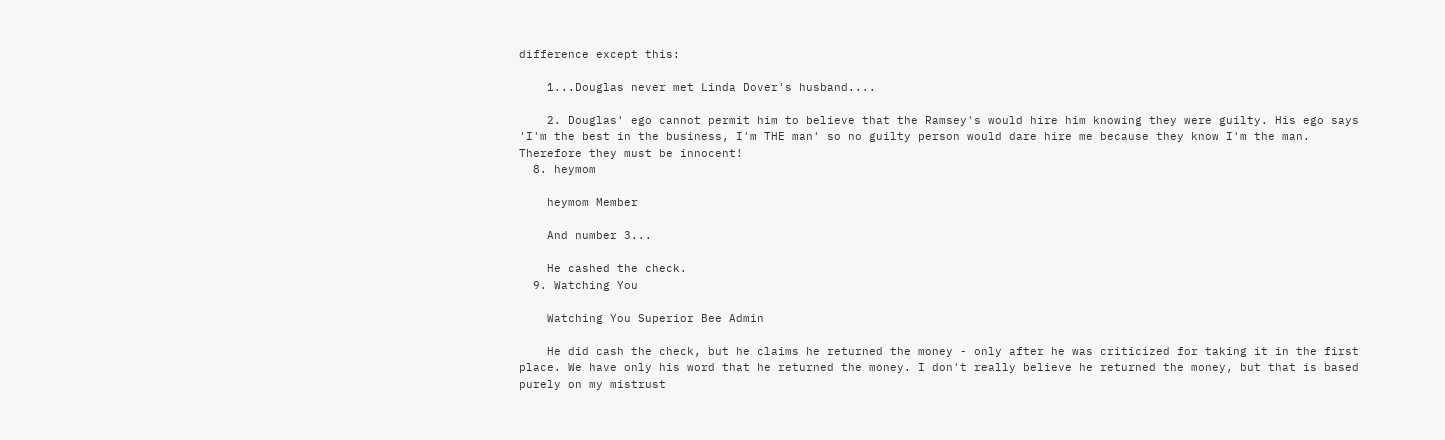difference except this:

    1...Douglas never met Linda Dover's husband....

    2. Douglas' ego cannot permit him to believe that the Ramsey's would hire him knowing they were guilty. His ego says 'I'm the best in the business, I'm THE man' so no guilty person would dare hire me because they know I'm the man. Therefore they must be innocent!
  8. heymom

    heymom Member

    And number 3...

    He cashed the check.
  9. Watching You

    Watching You Superior Bee Admin

    He did cash the check, but he claims he returned the money - only after he was criticized for taking it in the first place. We have only his word that he returned the money. I don't really believe he returned the money, but that is based purely on my mistrust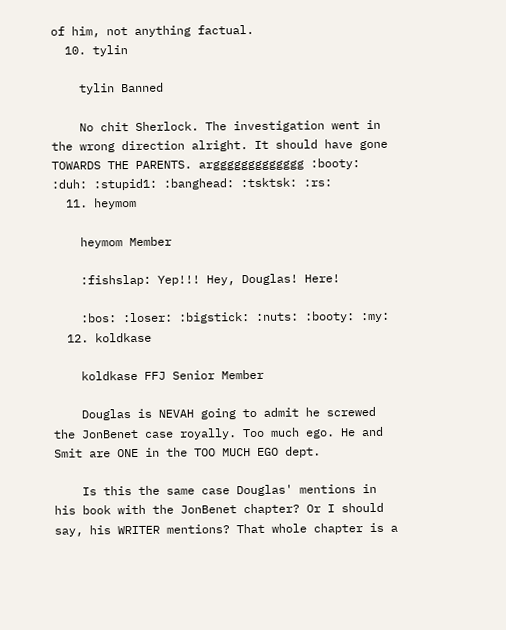of him, not anything factual.
  10. tylin

    tylin Banned

    No chit Sherlock. The investigation went in the wrong direction alright. It should have gone TOWARDS THE PARENTS. arggggggggggggg :booty: :duh: :stupid1: :banghead: :tsktsk: :rs:
  11. heymom

    heymom Member

    :fishslap: Yep!!! Hey, Douglas! Here!

    :bos: :loser: :bigstick: :nuts: :booty: :my:
  12. koldkase

    koldkase FFJ Senior Member

    Douglas is NEVAH going to admit he screwed the JonBenet case royally. Too much ego. He and Smit are ONE in the TOO MUCH EGO dept.

    Is this the same case Douglas' mentions in his book with the JonBenet chapter? Or I should say, his WRITER mentions? That whole chapter is a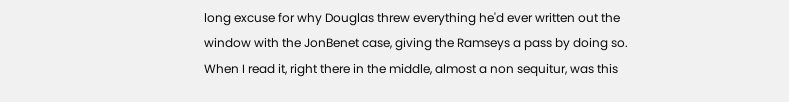long excuse for why Douglas threw everything he'd ever written out the window with the JonBenet case, giving the Ramseys a pass by doing so. When I read it, right there in the middle, almost a non sequitur, was this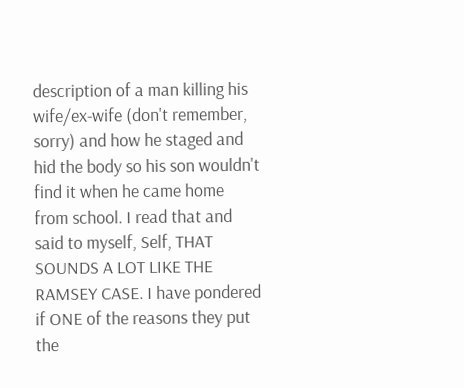description of a man killing his wife/ex-wife (don't remember, sorry) and how he staged and hid the body so his son wouldn't find it when he came home from school. I read that and said to myself, Self, THAT SOUNDS A LOT LIKE THE RAMSEY CASE. I have pondered if ONE of the reasons they put the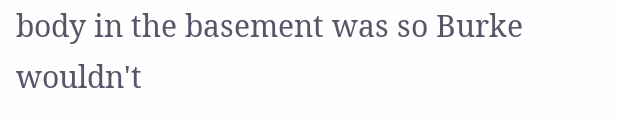body in the basement was so Burke wouldn't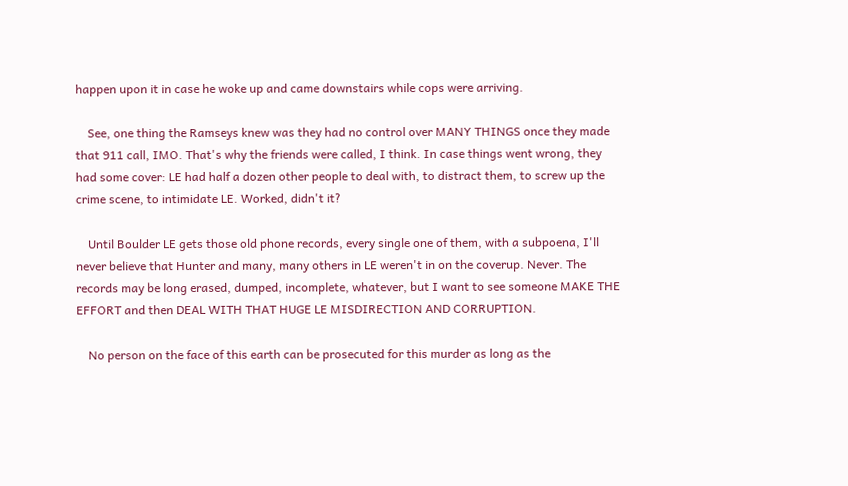happen upon it in case he woke up and came downstairs while cops were arriving.

    See, one thing the Ramseys knew was they had no control over MANY THINGS once they made that 911 call, IMO. That's why the friends were called, I think. In case things went wrong, they had some cover: LE had half a dozen other people to deal with, to distract them, to screw up the crime scene, to intimidate LE. Worked, didn't it?

    Until Boulder LE gets those old phone records, every single one of them, with a subpoena, I'll never believe that Hunter and many, many others in LE weren't in on the coverup. Never. The records may be long erased, dumped, incomplete, whatever, but I want to see someone MAKE THE EFFORT and then DEAL WITH THAT HUGE LE MISDIRECTION AND CORRUPTION.

    No person on the face of this earth can be prosecuted for this murder as long as the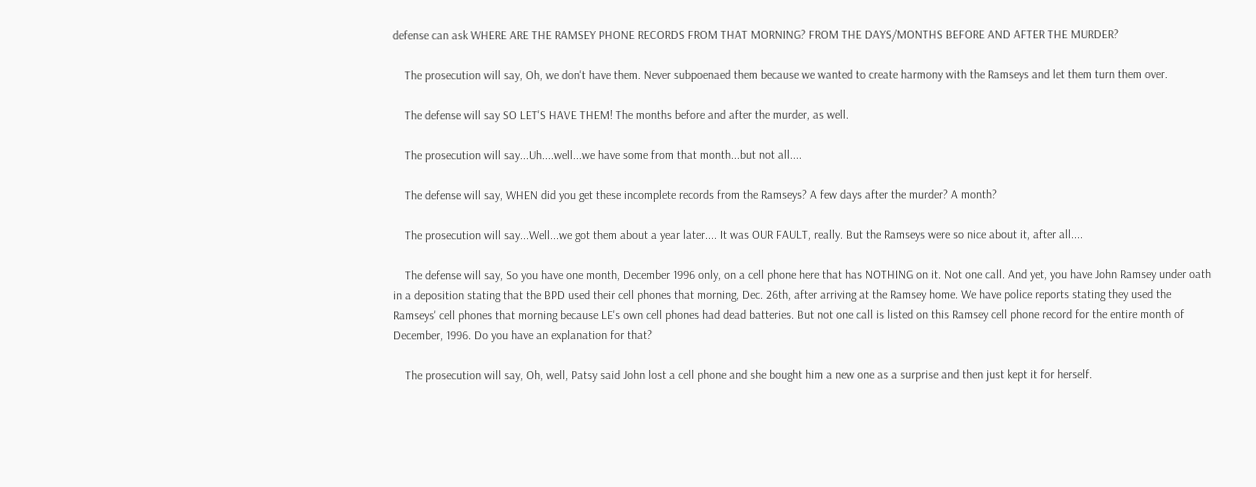defense can ask WHERE ARE THE RAMSEY PHONE RECORDS FROM THAT MORNING? FROM THE DAYS/MONTHS BEFORE AND AFTER THE MURDER?

    The prosecution will say, Oh, we don't have them. Never subpoenaed them because we wanted to create harmony with the Ramseys and let them turn them over.

    The defense will say SO LET'S HAVE THEM! The months before and after the murder, as well.

    The prosecution will say...Uh....well...we have some from that month...but not all....

    The defense will say, WHEN did you get these incomplete records from the Ramseys? A few days after the murder? A month?

    The prosecution will say...Well...we got them about a year later.... It was OUR FAULT, really. But the Ramseys were so nice about it, after all....

    The defense will say, So you have one month, December 1996 only, on a cell phone here that has NOTHING on it. Not one call. And yet, you have John Ramsey under oath in a deposition stating that the BPD used their cell phones that morning, Dec. 26th, after arriving at the Ramsey home. We have police reports stating they used the Ramseys' cell phones that morning because LE's own cell phones had dead batteries. But not one call is listed on this Ramsey cell phone record for the entire month of December, 1996. Do you have an explanation for that?

    The prosecution will say, Oh, well, Patsy said John lost a cell phone and she bought him a new one as a surprise and then just kept it for herself.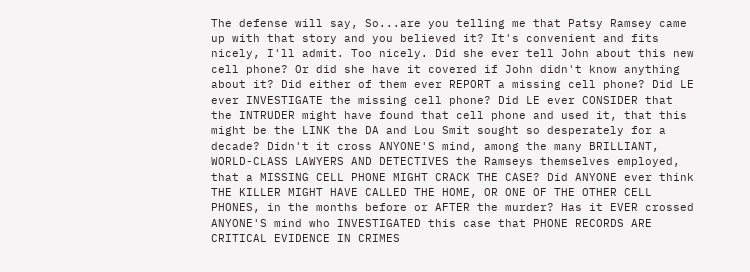The defense will say, So...are you telling me that Patsy Ramsey came up with that story and you believed it? It's convenient and fits nicely, I'll admit. Too nicely. Did she ever tell John about this new cell phone? Or did she have it covered if John didn't know anything about it? Did either of them ever REPORT a missing cell phone? Did LE ever INVESTIGATE the missing cell phone? Did LE ever CONSIDER that the INTRUDER might have found that cell phone and used it, that this might be the LINK the DA and Lou Smit sought so desperately for a decade? Didn't it cross ANYONE'S mind, among the many BRILLIANT, WORLD-CLASS LAWYERS AND DETECTIVES the Ramseys themselves employed, that a MISSING CELL PHONE MIGHT CRACK THE CASE? Did ANYONE ever think THE KILLER MIGHT HAVE CALLED THE HOME, OR ONE OF THE OTHER CELL PHONES, in the months before or AFTER the murder? Has it EVER crossed ANYONE'S mind who INVESTIGATED this case that PHONE RECORDS ARE CRITICAL EVIDENCE IN CRIMES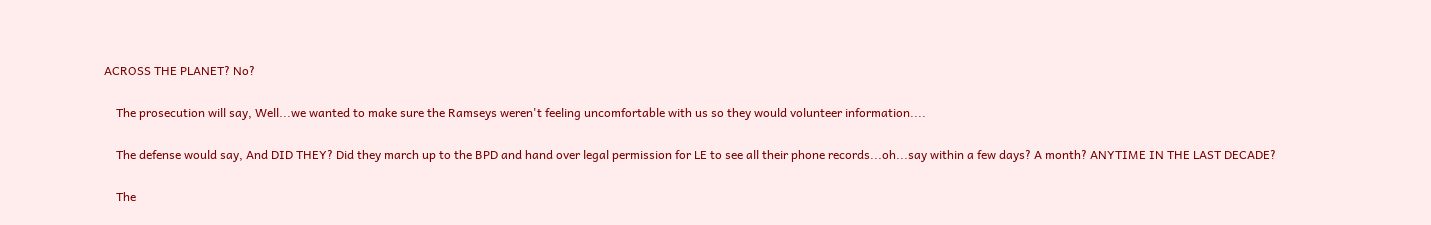ACROSS THE PLANET? No?

    The prosecution will say, Well...we wanted to make sure the Ramseys weren't feeling uncomfortable with us so they would volunteer information....

    The defense would say, And DID THEY? Did they march up to the BPD and hand over legal permission for LE to see all their phone records...oh...say within a few days? A month? ANYTIME IN THE LAST DECADE?

    The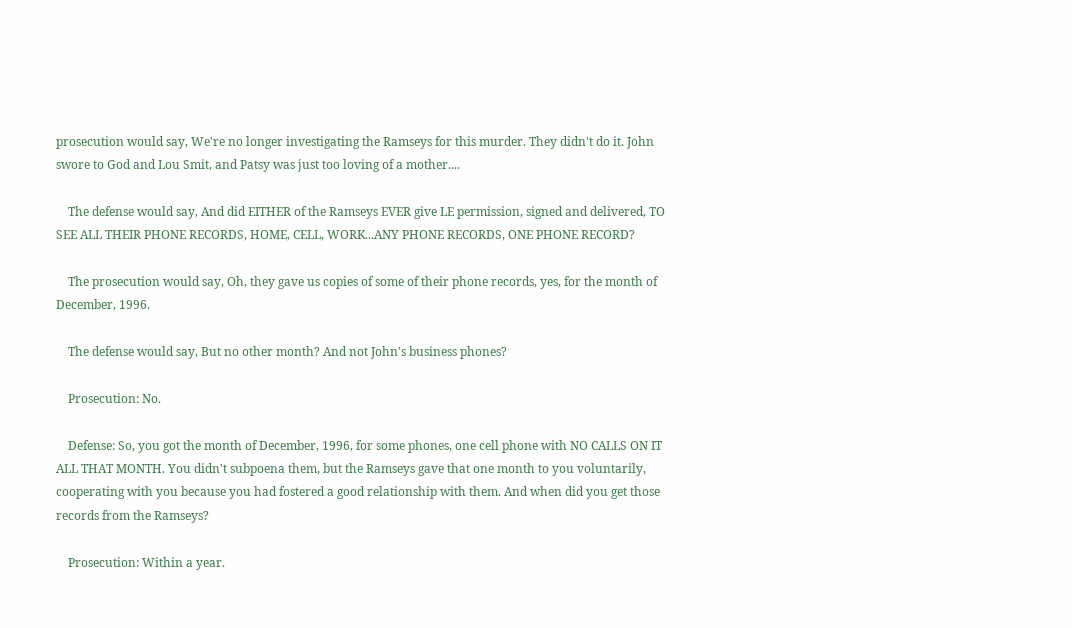prosecution would say, We're no longer investigating the Ramseys for this murder. They didn't do it. John swore to God and Lou Smit, and Patsy was just too loving of a mother....

    The defense would say, And did EITHER of the Ramseys EVER give LE permission, signed and delivered, TO SEE ALL THEIR PHONE RECORDS, HOME, CELL, WORK...ANY PHONE RECORDS, ONE PHONE RECORD?

    The prosecution would say, Oh, they gave us copies of some of their phone records, yes, for the month of December, 1996.

    The defense would say, But no other month? And not John's business phones?

    Prosecution: No.

    Defense: So, you got the month of December, 1996, for some phones, one cell phone with NO CALLS ON IT ALL THAT MONTH. You didn't subpoena them, but the Ramseys gave that one month to you voluntarily, cooperating with you because you had fostered a good relationship with them. And when did you get those records from the Ramseys?

    Prosecution: Within a year.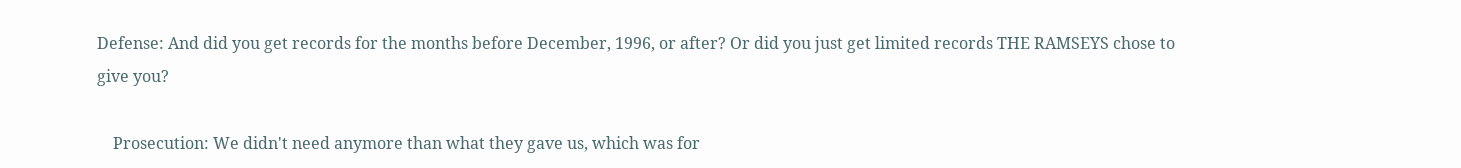Defense: And did you get records for the months before December, 1996, or after? Or did you just get limited records THE RAMSEYS chose to give you?

    Prosecution: We didn't need anymore than what they gave us, which was for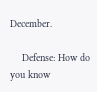December.

    Defense: How do you know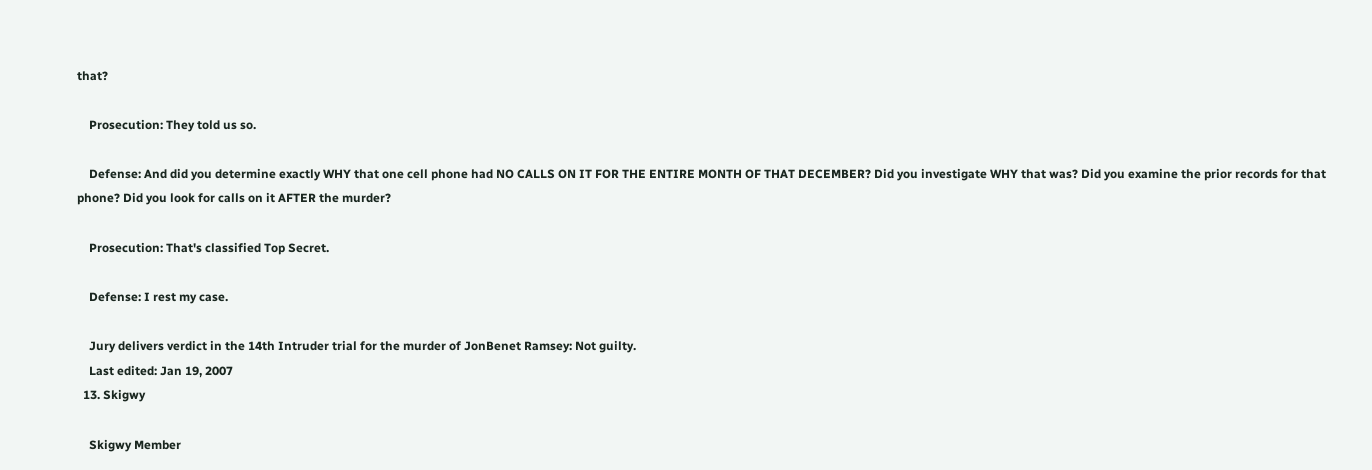that?

    Prosecution: They told us so.

    Defense: And did you determine exactly WHY that one cell phone had NO CALLS ON IT FOR THE ENTIRE MONTH OF THAT DECEMBER? Did you investigate WHY that was? Did you examine the prior records for that phone? Did you look for calls on it AFTER the murder?

    Prosecution: That's classified Top Secret.

    Defense: I rest my case.

    Jury delivers verdict in the 14th Intruder trial for the murder of JonBenet Ramsey: Not guilty.
    Last edited: Jan 19, 2007
  13. Skigwy

    Skigwy Member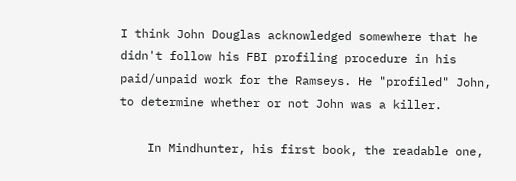I think John Douglas acknowledged somewhere that he didn't follow his FBI profiling procedure in his paid/unpaid work for the Ramseys. He "profiled" John, to determine whether or not John was a killer.

    In Mindhunter, his first book, the readable one,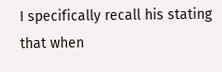I specifically recall his stating that when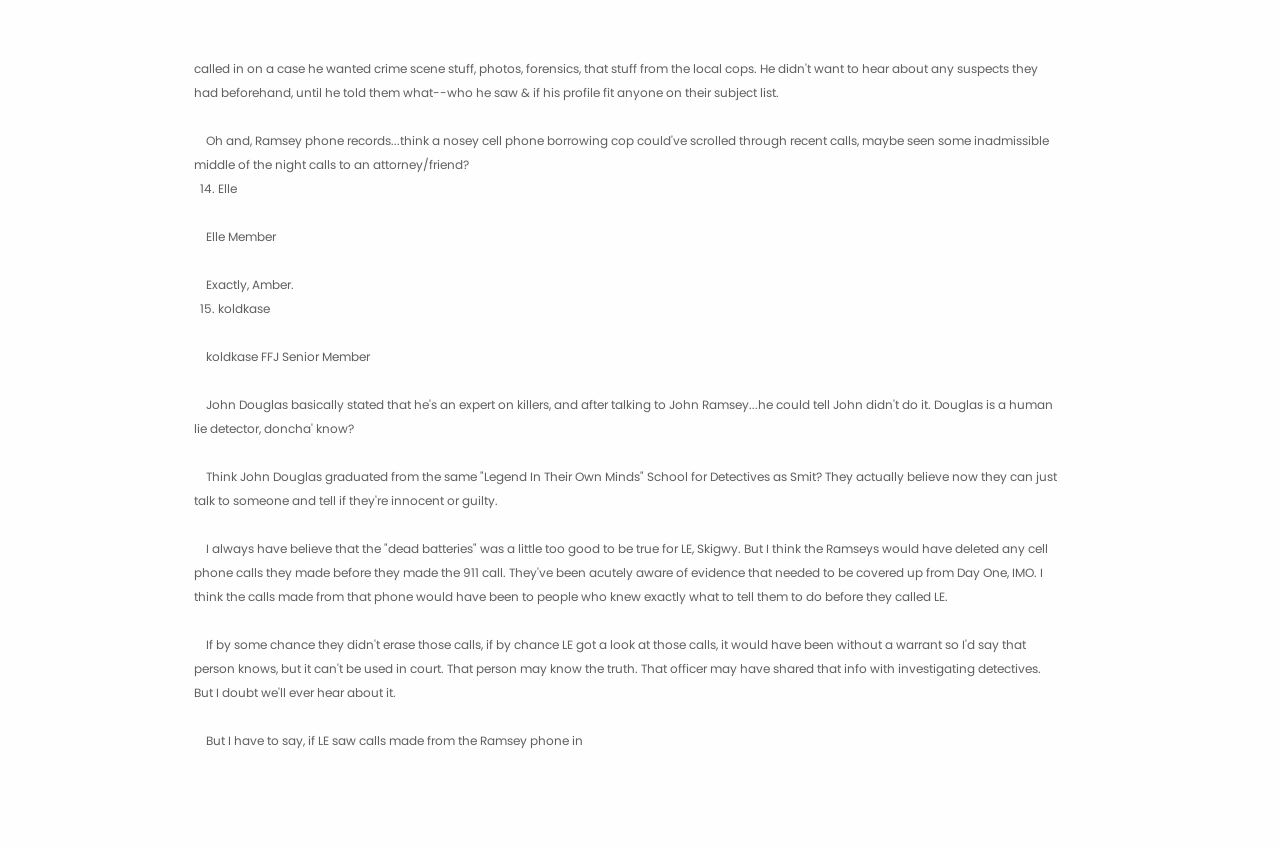called in on a case he wanted crime scene stuff, photos, forensics, that stuff from the local cops. He didn't want to hear about any suspects they had beforehand, until he told them what--who he saw & if his profile fit anyone on their subject list.

    Oh and, Ramsey phone records...think a nosey cell phone borrowing cop could've scrolled through recent calls, maybe seen some inadmissible middle of the night calls to an attorney/friend?
  14. Elle

    Elle Member

    Exactly, Amber.
  15. koldkase

    koldkase FFJ Senior Member

    John Douglas basically stated that he's an expert on killers, and after talking to John Ramsey...he could tell John didn't do it. Douglas is a human lie detector, doncha' know?

    Think John Douglas graduated from the same "Legend In Their Own Minds" School for Detectives as Smit? They actually believe now they can just talk to someone and tell if they're innocent or guilty.

    I always have believe that the "dead batteries" was a little too good to be true for LE, Skigwy. But I think the Ramseys would have deleted any cell phone calls they made before they made the 911 call. They've been acutely aware of evidence that needed to be covered up from Day One, IMO. I think the calls made from that phone would have been to people who knew exactly what to tell them to do before they called LE.

    If by some chance they didn't erase those calls, if by chance LE got a look at those calls, it would have been without a warrant so I'd say that person knows, but it can't be used in court. That person may know the truth. That officer may have shared that info with investigating detectives. But I doubt we'll ever hear about it.

    But I have to say, if LE saw calls made from the Ramsey phone in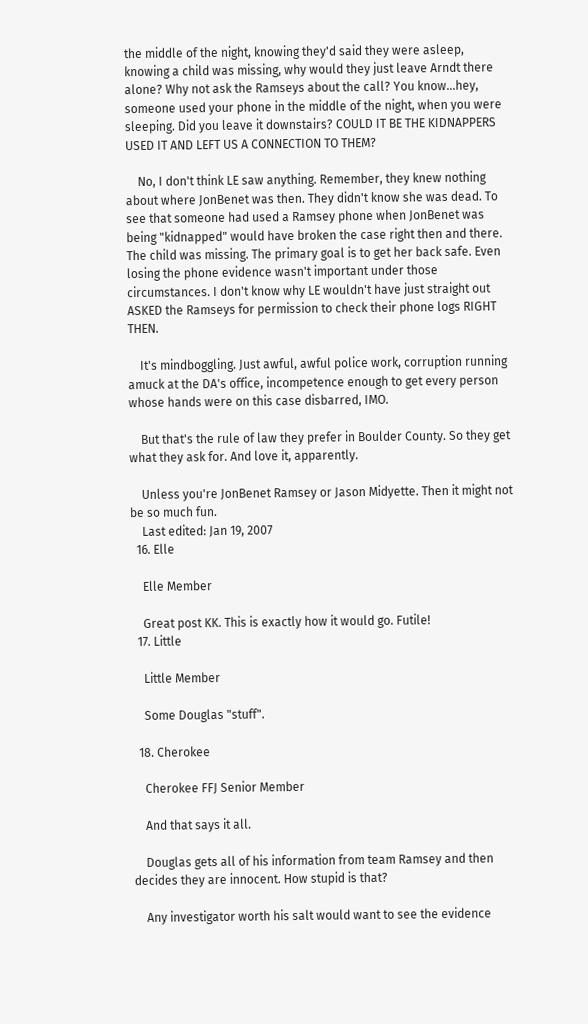the middle of the night, knowing they'd said they were asleep, knowing a child was missing, why would they just leave Arndt there alone? Why not ask the Ramseys about the call? You know...hey, someone used your phone in the middle of the night, when you were sleeping. Did you leave it downstairs? COULD IT BE THE KIDNAPPERS USED IT AND LEFT US A CONNECTION TO THEM?

    No, I don't think LE saw anything. Remember, they knew nothing about where JonBenet was then. They didn't know she was dead. To see that someone had used a Ramsey phone when JonBenet was being "kidnapped" would have broken the case right then and there. The child was missing. The primary goal is to get her back safe. Even losing the phone evidence wasn't important under those circumstances. I don't know why LE wouldn't have just straight out ASKED the Ramseys for permission to check their phone logs RIGHT THEN.

    It's mindboggling. Just awful, awful police work, corruption running amuck at the DA's office, incompetence enough to get every person whose hands were on this case disbarred, IMO.

    But that's the rule of law they prefer in Boulder County. So they get what they ask for. And love it, apparently.

    Unless you're JonBenet Ramsey or Jason Midyette. Then it might not be so much fun.
    Last edited: Jan 19, 2007
  16. Elle

    Elle Member

    Great post KK. This is exactly how it would go. Futile!
  17. Little

    Little Member

    Some Douglas "stuff".

  18. Cherokee

    Cherokee FFJ Senior Member

    And that says it all.

    Douglas gets all of his information from team Ramsey and then decides they are innocent. How stupid is that?

    Any investigator worth his salt would want to see the evidence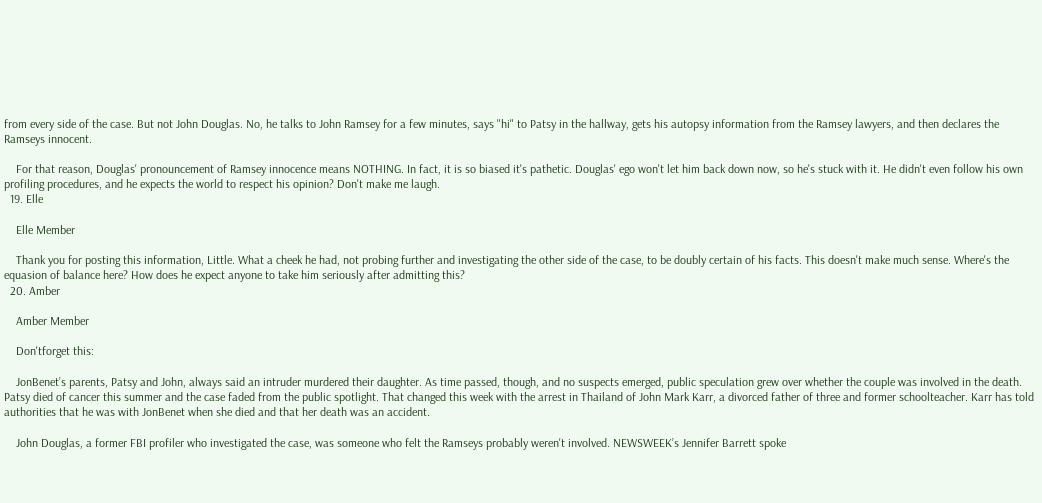from every side of the case. But not John Douglas. No, he talks to John Ramsey for a few minutes, says "hi" to Patsy in the hallway, gets his autopsy information from the Ramsey lawyers, and then declares the Ramseys innocent.

    For that reason, Douglas' pronouncement of Ramsey innocence means NOTHING. In fact, it is so biased it's pathetic. Douglas' ego won't let him back down now, so he's stuck with it. He didn't even follow his own profiling procedures, and he expects the world to respect his opinion? Don't make me laugh.
  19. Elle

    Elle Member

    Thank you for posting this information, Little. What a cheek he had, not probing further and investigating the other side of the case, to be doubly certain of his facts. This doesn't make much sense. Where's the equasion of balance here? How does he expect anyone to take him seriously after admitting this?
  20. Amber

    Amber Member

    Don'tforget this:

    JonBenet’s parents, Patsy and John, always said an intruder murdered their daughter. As time passed, though, and no suspects emerged, public speculation grew over whether the couple was involved in the death. Patsy died of cancer this summer and the case faded from the public spotlight. That changed this week with the arrest in Thailand of John Mark Karr, a divorced father of three and former schoolteacher. Karr has told authorities that he was with JonBenet when she died and that her death was an accident.

    John Douglas, a former FBI profiler who investigated the case, was someone who felt the Ramseys probably weren't involved. NEWSWEEK’s Jennifer Barrett spoke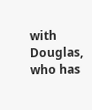with Douglas, who has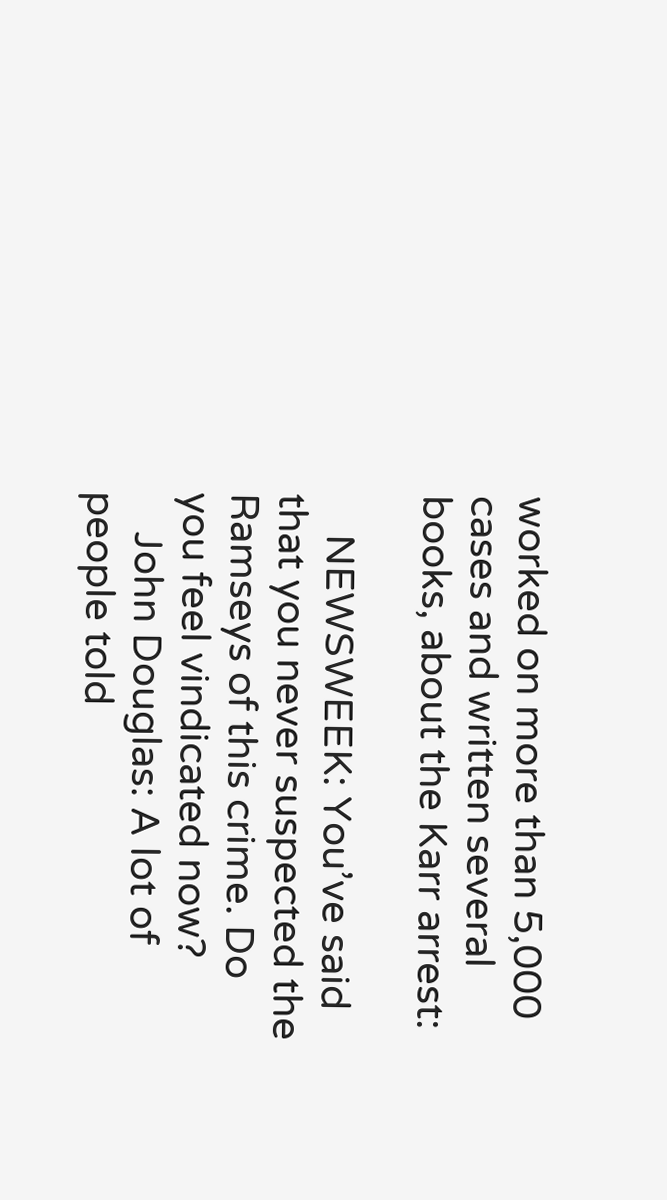worked on more than 5,000 cases and written several books, about the Karr arrest:

    NEWSWEEK: You’ve said that you never suspected the Ramseys of this crime. Do you feel vindicated now?
    John Douglas: A lot of people told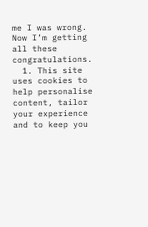me I was wrong. Now I’m getting all these congratulations.
  1. This site uses cookies to help personalise content, tailor your experience and to keep you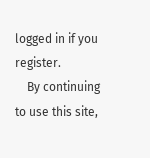logged in if you register.
    By continuing to use this site,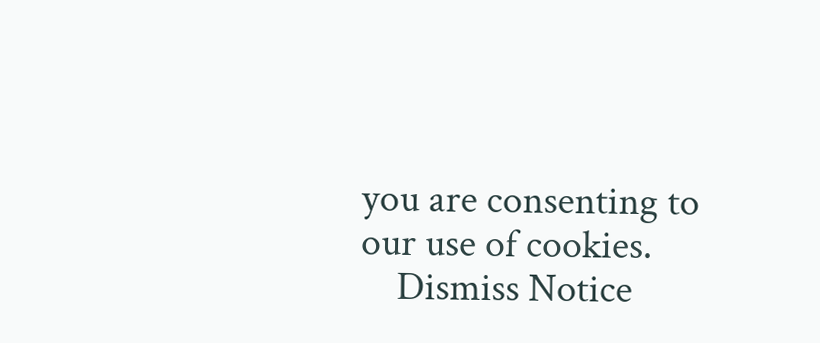you are consenting to our use of cookies.
    Dismiss Notice